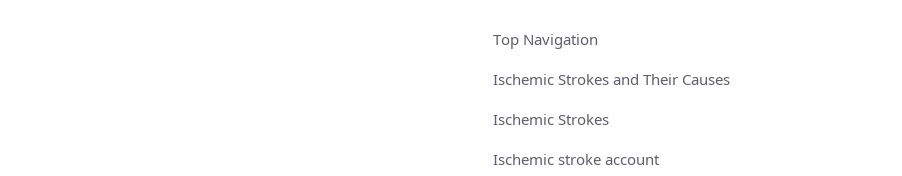Top Navigation

Ischemic Strokes and Their Causes

Ischemic Strokes

Ischemic stroke account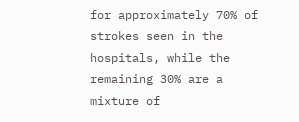for approximately 70% of strokes seen in the hospitals, while the remaining 30% are a mixture of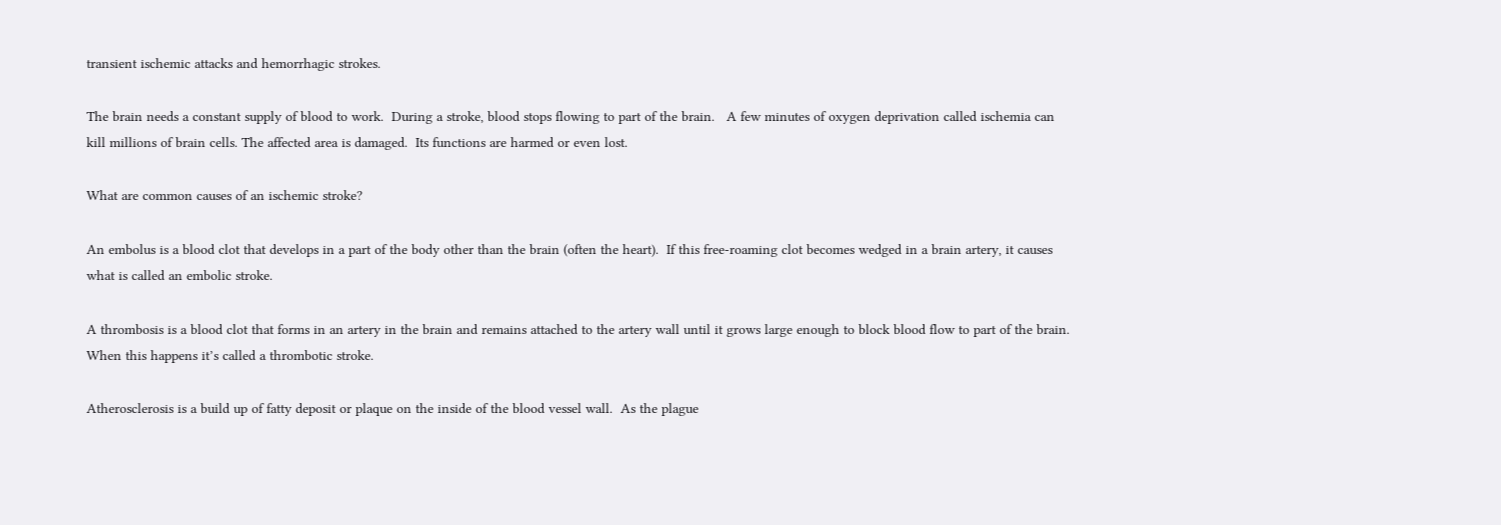transient ischemic attacks and hemorrhagic strokes.

The brain needs a constant supply of blood to work.  During a stroke, blood stops flowing to part of the brain.   A few minutes of oxygen deprivation called ischemia can kill millions of brain cells. The affected area is damaged.  Its functions are harmed or even lost.

What are common causes of an ischemic stroke?

An embolus is a blood clot that develops in a part of the body other than the brain (often the heart).  If this free-roaming clot becomes wedged in a brain artery, it causes what is called an embolic stroke.

A thrombosis is a blood clot that forms in an artery in the brain and remains attached to the artery wall until it grows large enough to block blood flow to part of the brain.   When this happens it’s called a thrombotic stroke.

Atherosclerosis is a build up of fatty deposit or plaque on the inside of the blood vessel wall.  As the plague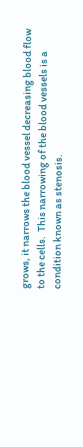grows, it narrows the blood vessel decreasing blood flow to the cells.  This narrowing of the blood vessels is a condition known as stenosis.